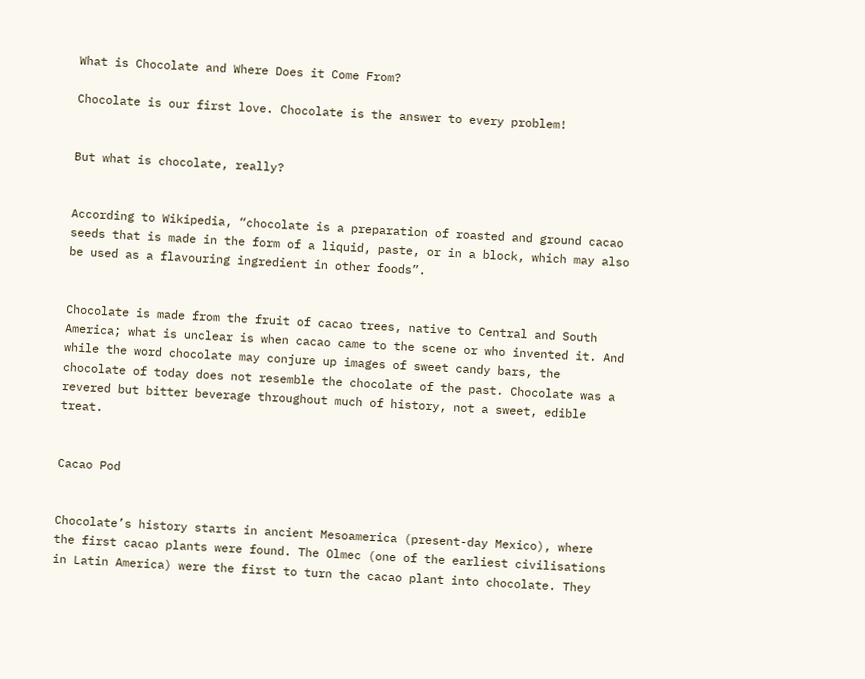What is Chocolate and Where Does it Come From?

Chocolate is our first love. Chocolate is the answer to every problem!


But what is chocolate, really?


According to Wikipedia, “chocolate is a preparation of roasted and ground cacao seeds that is made in the form of a liquid, paste, or in a block, which may also be used as a flavouring ingredient in other foods”.


Chocolate is made from the fruit of cacao trees, native to Central and South America; what is unclear is when cacao came to the scene or who invented it. And while the word chocolate may conjure up images of sweet candy bars, the chocolate of today does not resemble the chocolate of the past. Chocolate was a revered but bitter beverage throughout much of history, not a sweet, edible treat.


Cacao Pod


Chocolate’s history starts in ancient Mesoamerica (present-day Mexico), where the first cacao plants were found. The Olmec (one of the earliest civilisations in Latin America) were the first to turn the cacao plant into chocolate. They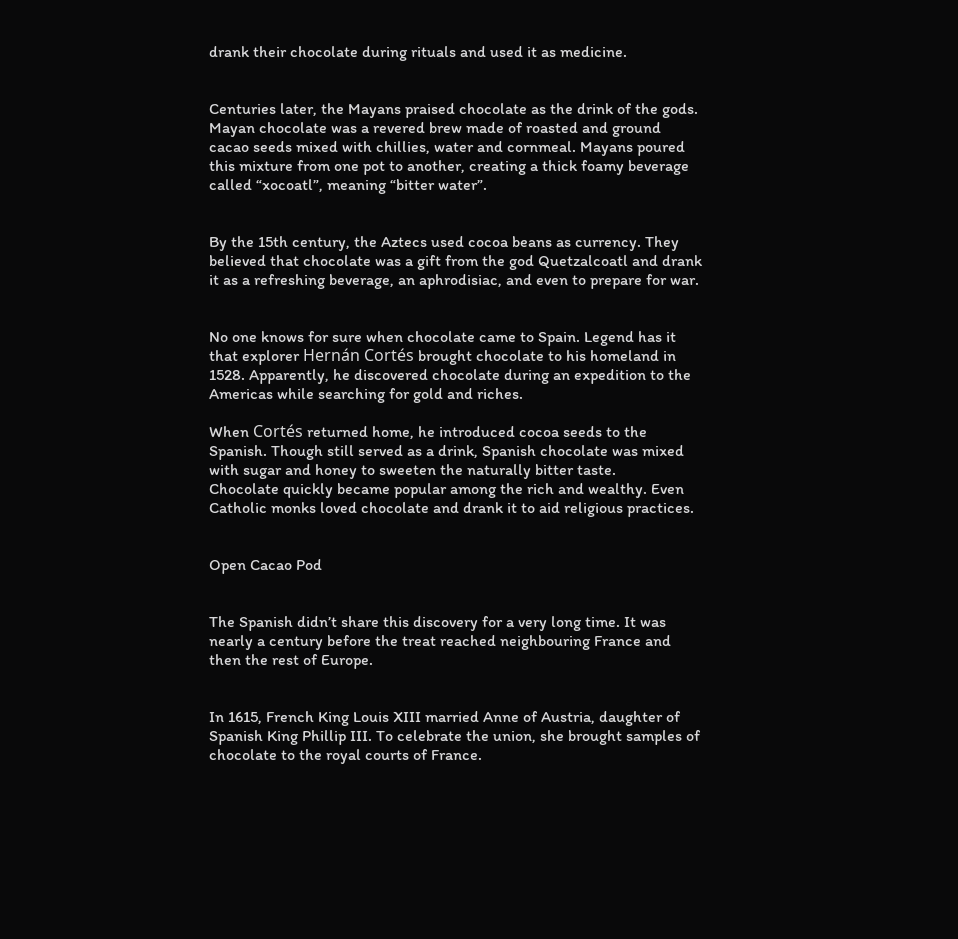drank their chocolate during rituals and used it as medicine.


Centuries later, the Mayans praised chocolate as the drink of the gods. Mayan chocolate was a revered brew made of roasted and ground cacao seeds mixed with chillies, water and cornmeal. Mayans poured this mixture from one pot to another, creating a thick foamy beverage called “xocoatl”, meaning “bitter water”.


By the 15th century, the Aztecs used cocoa beans as currency. They believed that chocolate was a gift from the god Quetzalcoatl and drank it as a refreshing beverage, an aphrodisiac, and even to prepare for war.


No one knows for sure when chocolate came to Spain. Legend has it that explorer Hernán Cortés brought chocolate to his homeland in 1528. Apparently, he discovered chocolate during an expedition to the Americas while searching for gold and riches.

When Cortés returned home, he introduced cocoa seeds to the Spanish. Though still served as a drink, Spanish chocolate was mixed with sugar and honey to sweeten the naturally bitter taste.
Chocolate quickly became popular among the rich and wealthy. Even Catholic monks loved chocolate and drank it to aid religious practices.


Open Cacao Pod


The Spanish didn’t share this discovery for a very long time. It was nearly a century before the treat reached neighbouring France and then the rest of Europe.


In 1615, French King Louis XIII married Anne of Austria, daughter of Spanish King Phillip III. To celebrate the union, she brought samples of chocolate to the royal courts of France.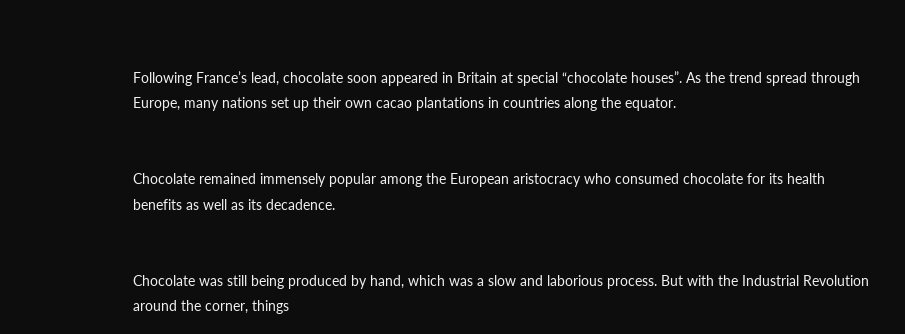Following France’s lead, chocolate soon appeared in Britain at special “chocolate houses”. As the trend spread through Europe, many nations set up their own cacao plantations in countries along the equator.


Chocolate remained immensely popular among the European aristocracy who consumed chocolate for its health benefits as well as its decadence.


Chocolate was still being produced by hand, which was a slow and laborious process. But with the Industrial Revolution around the corner, things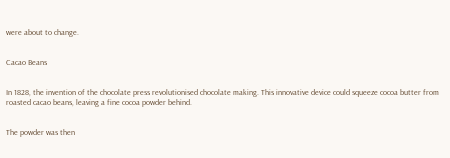were about to change.


Cacao Beans


In 1828, the invention of the chocolate press revolutionised chocolate making. This innovative device could squeeze cocoa butter from roasted cacao beans, leaving a fine cocoa powder behind.


The powder was then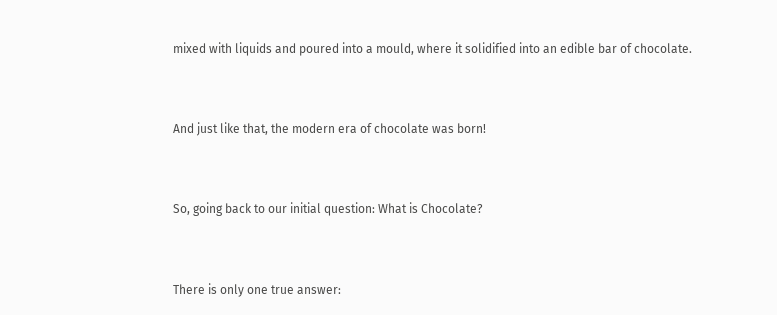mixed with liquids and poured into a mould, where it solidified into an edible bar of chocolate.


And just like that, the modern era of chocolate was born!


So, going back to our initial question: What is Chocolate?


There is only one true answer: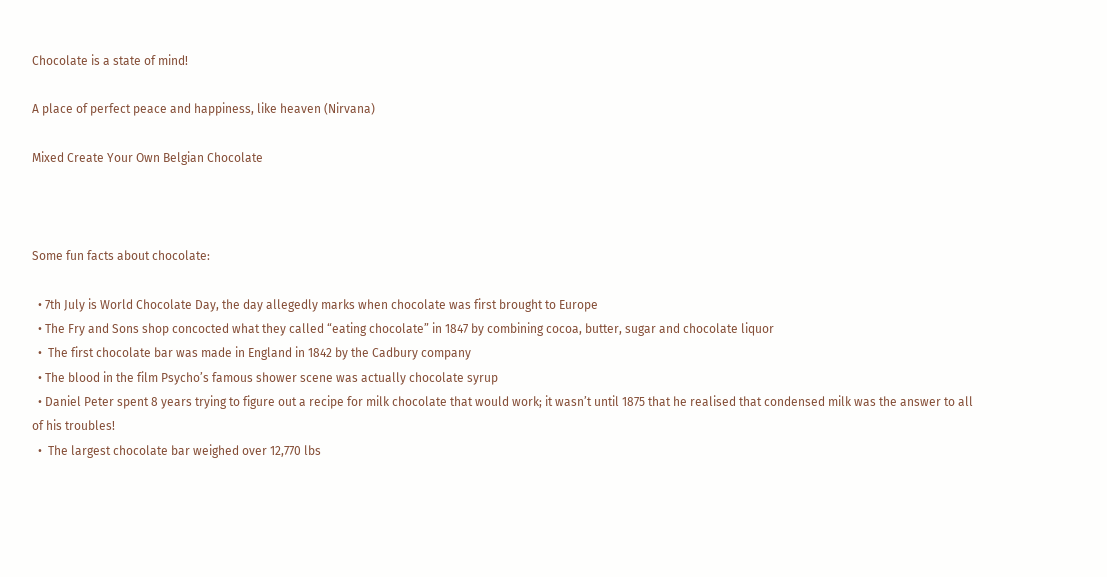Chocolate is a state of mind!

A place of perfect peace and happiness, like heaven (Nirvana)

Mixed Create Your Own Belgian Chocolate



Some fun facts about chocolate:

  • 7th July is World Chocolate Day, the day allegedly marks when chocolate was first brought to Europe
  • The Fry and Sons shop concocted what they called “eating chocolate” in 1847 by combining cocoa, butter, sugar and chocolate liquor
  •  The first chocolate bar was made in England in 1842 by the Cadbury company
  • The blood in the film Psycho’s famous shower scene was actually chocolate syrup
  • Daniel Peter spent 8 years trying to figure out a recipe for milk chocolate that would work; it wasn’t until 1875 that he realised that condensed milk was the answer to all of his troubles!
  •  The largest chocolate bar weighed over 12,770 lbs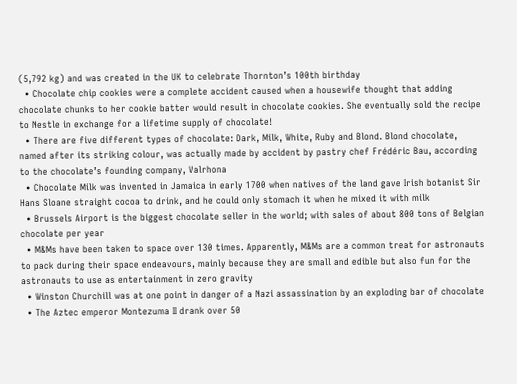(5,792 kg) and was created in the UK to celebrate Thornton’s 100th birthday
  • Chocolate chip cookies were a complete accident caused when a housewife thought that adding chocolate chunks to her cookie batter would result in chocolate cookies. She eventually sold the recipe to Nestle in exchange for a lifetime supply of chocolate!
  • There are five different types of chocolate: Dark, Milk, White, Ruby and Blond. Blond chocolate, named after its striking colour, was actually made by accident by pastry chef Frédéric Bau, according to the chocolate’s founding company, Valrhona
  • Chocolate Milk was invented in Jamaica in early 1700 when natives of the land gave Irish botanist Sir Hans Sloane straight cocoa to drink, and he could only stomach it when he mixed it with milk
  • Brussels Airport is the biggest chocolate seller in the world; with sales of about 800 tons of Belgian chocolate per year
  • M&Ms have been taken to space over 130 times. Apparently, M&Ms are a common treat for astronauts to pack during their space endeavours, mainly because they are small and edible but also fun for the astronauts to use as entertainment in zero gravity
  • Winston Churchill was at one point in danger of a Nazi assassination by an exploding bar of chocolate
  • The Aztec emperor Montezuma II drank over 50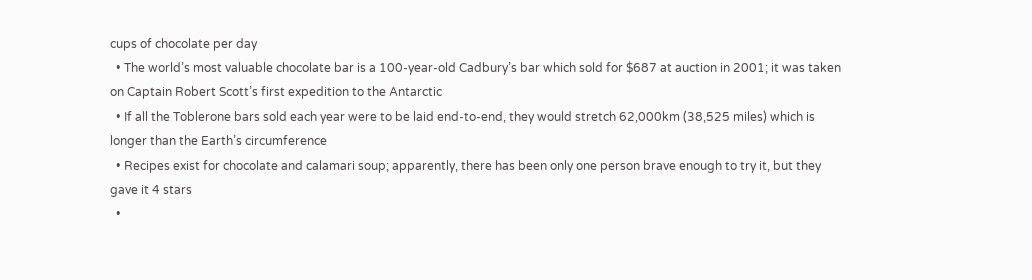cups of chocolate per day
  • The world’s most valuable chocolate bar is a 100-year-old Cadbury’s bar which sold for $687 at auction in 2001; it was taken on Captain Robert Scott’s first expedition to the Antarctic
  • If all the Toblerone bars sold each year were to be laid end-to-end, they would stretch 62,000km (38,525 miles) which is longer than the Earth’s circumference
  • Recipes exist for chocolate and calamari soup; apparently, there has been only one person brave enough to try it, but they gave it 4 stars
  •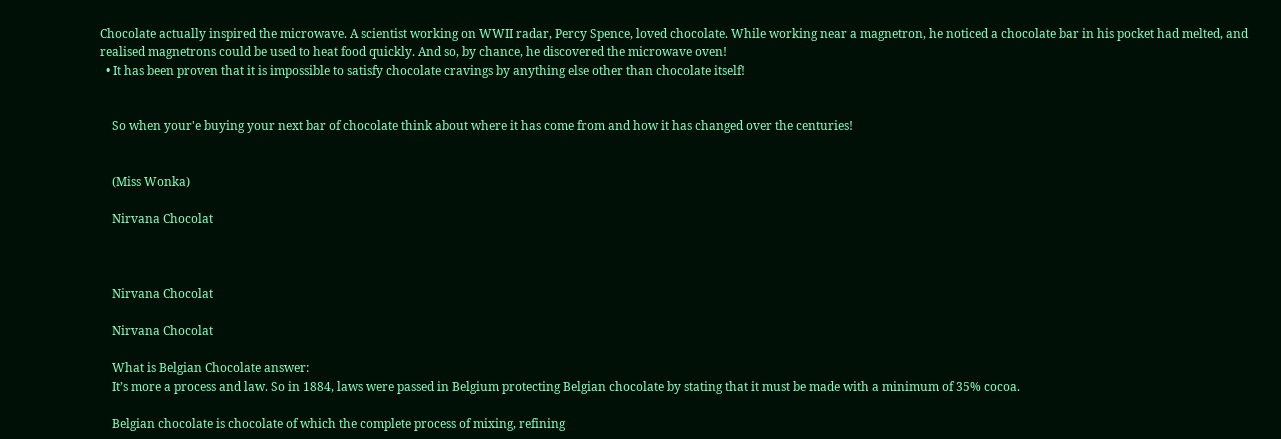Chocolate actually inspired the microwave. A scientist working on WWII radar, Percy Spence, loved chocolate. While working near a magnetron, he noticed a chocolate bar in his pocket had melted, and realised magnetrons could be used to heat food quickly. And so, by chance, he discovered the microwave oven!
  • It has been proven that it is impossible to satisfy chocolate cravings by anything else other than chocolate itself!


    So when your'e buying your next bar of chocolate think about where it has come from and how it has changed over the centuries!


    (Miss Wonka)

    Nirvana Chocolat



    Nirvana Chocolat

    Nirvana Chocolat

    What is Belgian Chocolate answer:
    It’s more a process and law. So in 1884, laws were passed in Belgium protecting Belgian chocolate by stating that it must be made with a minimum of 35% cocoa.

    Belgian chocolate is chocolate of which the complete process of mixing, refining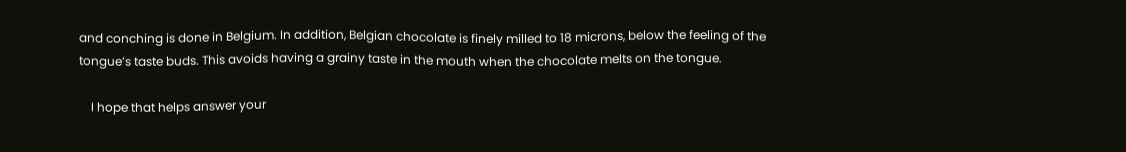and conching is done in Belgium. In addition, Belgian chocolate is finely milled to 18 microns, below the feeling of the tongue’s taste buds. This avoids having a grainy taste in the mouth when the chocolate melts on the tongue.

    I hope that helps answer your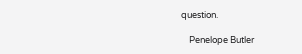question.

    Penelope Butler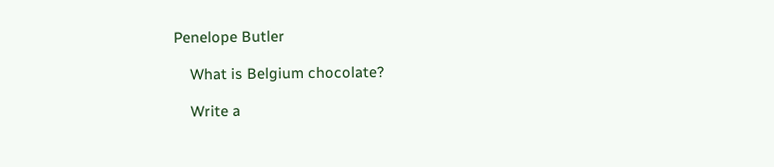Penelope Butler

    What is Belgium chocolate?

    Write a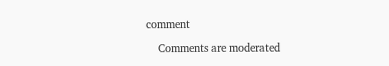comment

    Comments are moderated